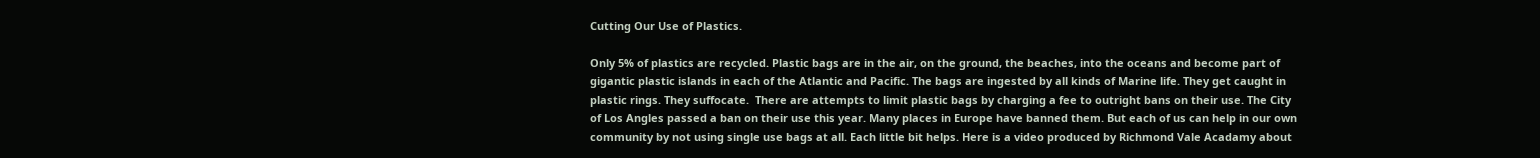Cutting Our Use of Plastics.

Only 5% of plastics are recycled. Plastic bags are in the air, on the ground, the beaches, into the oceans and become part of  gigantic plastic islands in each of the Atlantic and Pacific. The bags are ingested by all kinds of Marine life. They get caught in plastic rings. They suffocate.  There are attempts to limit plastic bags by charging a fee to outright bans on their use. The City of Los Angles passed a ban on their use this year. Many places in Europe have banned them. But each of us can help in our own community by not using single use bags at all. Each little bit helps. Here is a video produced by Richmond Vale Acadamy about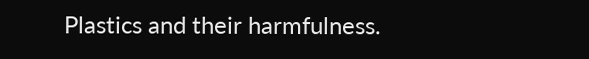Plastics and their harmfulness.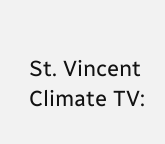St. Vincent Climate TV: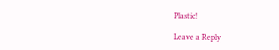Plastic!

Leave a Reply